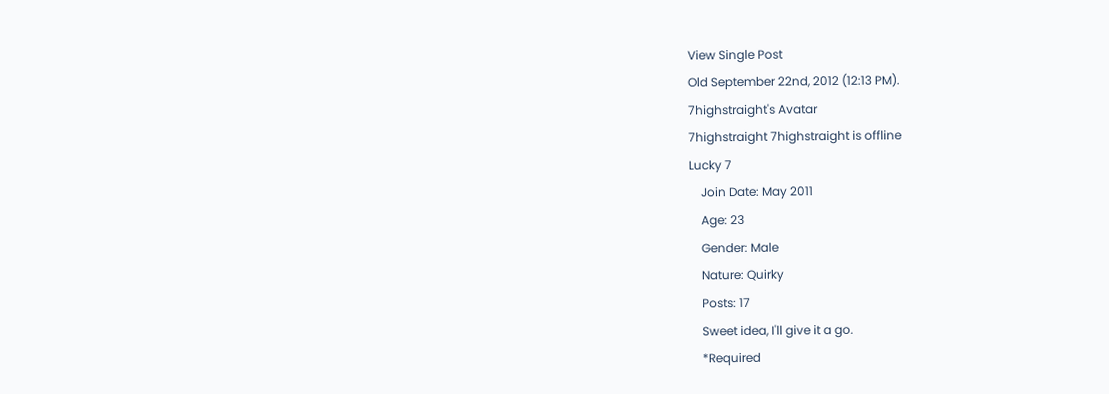View Single Post
Old September 22nd, 2012 (12:13 PM).
7highstraight's Avatar
7highstraight 7highstraight is offline
Lucky 7
    Join Date: May 2011
    Age: 23
    Gender: Male
    Nature: Quirky
    Posts: 17
    Sweet idea, I'll give it a go.
    *Required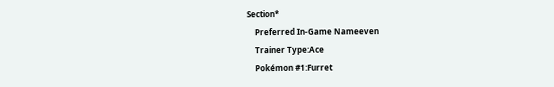Section*
    Preferred In-Game Nameeven
    Trainer Type:Ace
    Pokémon #1:Furret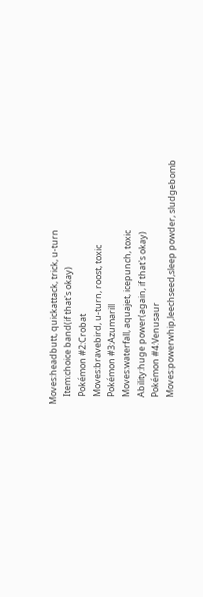Moves:headbutt, quickattack, trick, u-turn
    Item:choice band(if that's okay)
    Pokémon #2:Crobat
    Moves:bravebird, u-turn, roost, toxic
    Pokémon #3:Azumarill
    Moves:waterfall, aquajet, icepunch, toxic
    Ability:huge power(again, if that's okay)
    Pokémon #4:Venusaur
    Moves:powerwhip,leechseed,sleep powder, sludgebomb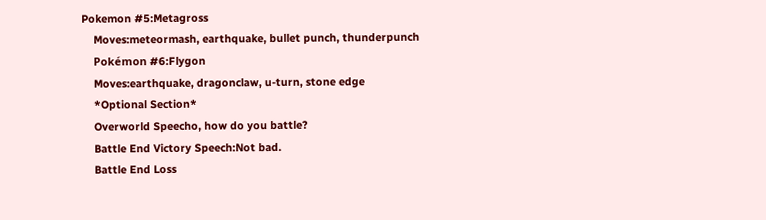Pokemon #5:Metagross
    Moves:meteormash, earthquake, bullet punch, thunderpunch
    Pokémon #6:Flygon
    Moves:earthquake, dragonclaw, u-turn, stone edge
    *Optional Section*
    Overworld Speecho, how do you battle?
    Battle End Victory Speech:Not bad.
    Battle End Loss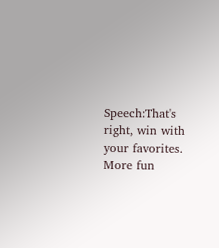Speech:That's right, win with your favorites. More fun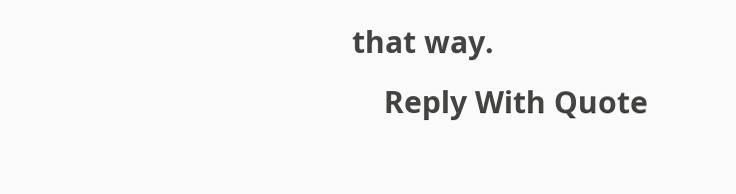that way.
    Reply With Quote